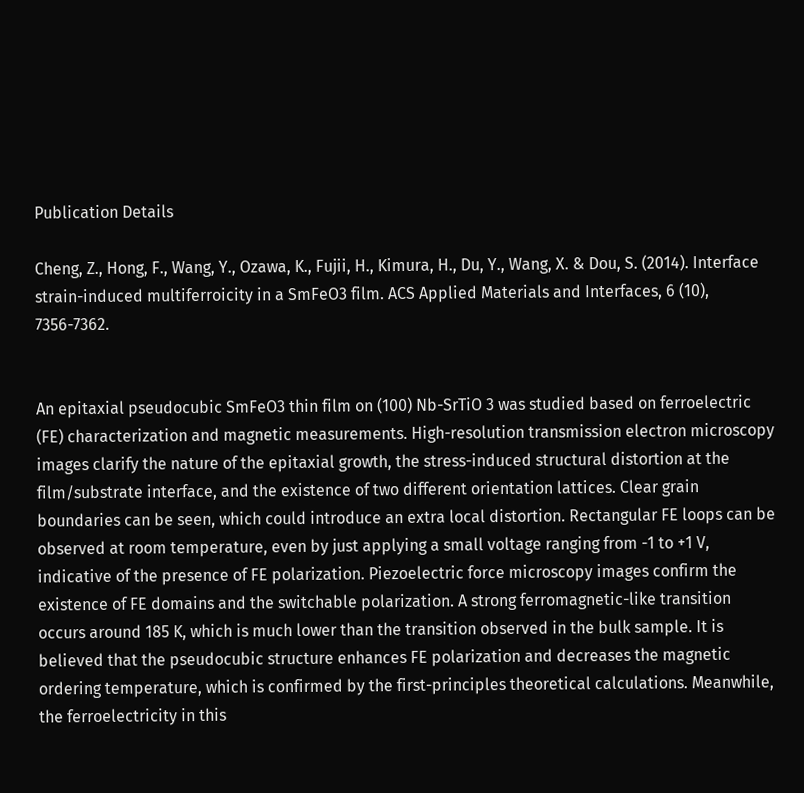Publication Details

Cheng, Z., Hong, F., Wang, Y., Ozawa, K., Fujii, H., Kimura, H., Du, Y., Wang, X. & Dou, S. (2014). Interface strain-induced multiferroicity in a SmFeO3 film. ACS Applied Materials and Interfaces, 6 (10), 7356-7362.


An epitaxial pseudocubic SmFeO3 thin film on (100) Nb-SrTiO 3 was studied based on ferroelectric (FE) characterization and magnetic measurements. High-resolution transmission electron microscopy images clarify the nature of the epitaxial growth, the stress-induced structural distortion at the film/substrate interface, and the existence of two different orientation lattices. Clear grain boundaries can be seen, which could introduce an extra local distortion. Rectangular FE loops can be observed at room temperature, even by just applying a small voltage ranging from -1 to +1 V, indicative of the presence of FE polarization. Piezoelectric force microscopy images confirm the existence of FE domains and the switchable polarization. A strong ferromagnetic-like transition occurs around 185 K, which is much lower than the transition observed in the bulk sample. It is believed that the pseudocubic structure enhances FE polarization and decreases the magnetic ordering temperature, which is confirmed by the first-principles theoretical calculations. Meanwhile, the ferroelectricity in this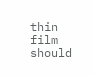thin film should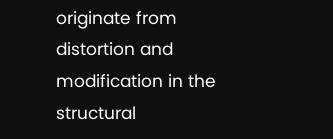originate from distortion and modification in the structural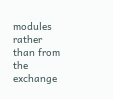modules rather than from the exchange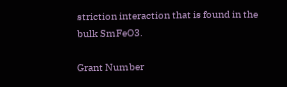striction interaction that is found in the bulk SmFeO3.

Grant Number